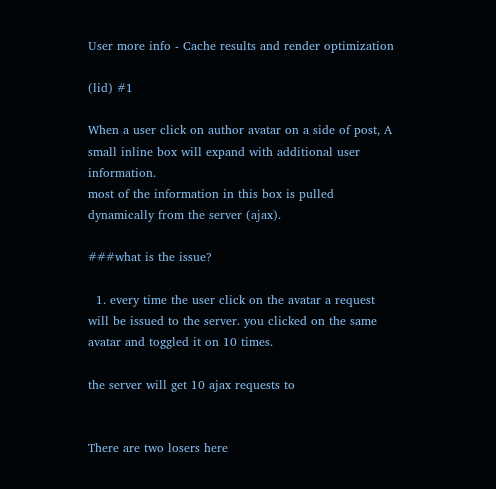User more info - Cache results and render optimization

(lid) #1

When a user click on author avatar on a side of post, A small inline box will expand with additional user information.
most of the information in this box is pulled dynamically from the server (ajax).

###what is the issue?

  1. every time the user click on the avatar a request will be issued to the server. you clicked on the same avatar and toggled it on 10 times.

the server will get 10 ajax requests to


There are two losers here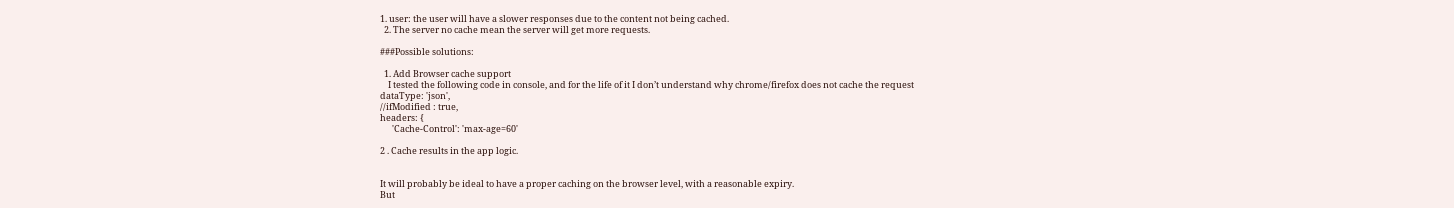1. user: the user will have a slower responses due to the content not being cached.
  2. The server no cache mean the server will get more requests.

###Possible solutions:

  1. Add Browser cache support
    I tested the following code in console, and for the life of it I don’t understand why chrome/firefox does not cache the request
dataType: 'json',
//ifModified : true,
headers: {
      'Cache-Control': 'max-age=60'

2 . Cache results in the app logic.


It will probably be ideal to have a proper caching on the browser level, with a reasonable expiry.
But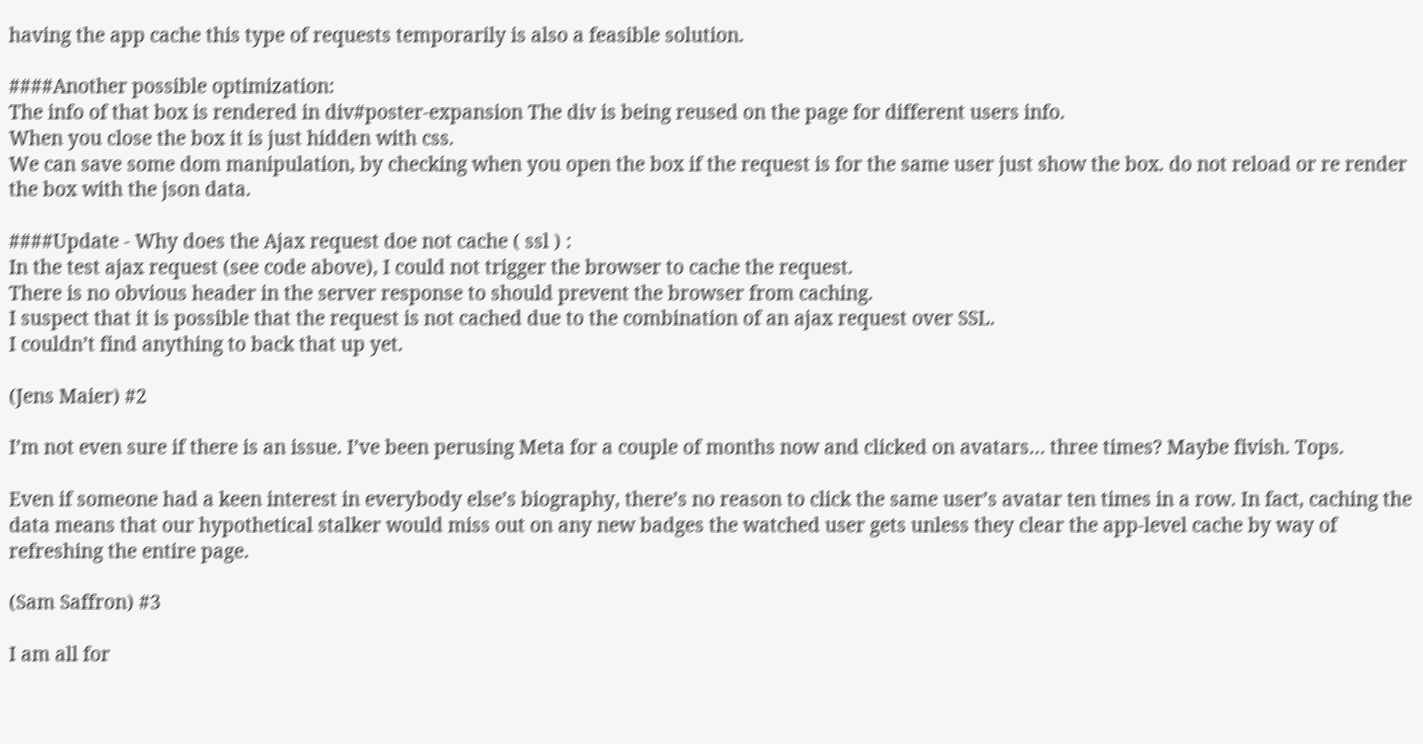having the app cache this type of requests temporarily is also a feasible solution.

####Another possible optimization:
The info of that box is rendered in div#poster-expansion The div is being reused on the page for different users info.
When you close the box it is just hidden with css.
We can save some dom manipulation, by checking when you open the box if the request is for the same user just show the box. do not reload or re render the box with the json data.

####Update - Why does the Ajax request doe not cache ( ssl ) :
In the test ajax request (see code above), I could not trigger the browser to cache the request.
There is no obvious header in the server response to should prevent the browser from caching.
I suspect that it is possible that the request is not cached due to the combination of an ajax request over SSL.
I couldn’t find anything to back that up yet.

(Jens Maier) #2

I’m not even sure if there is an issue. I’ve been perusing Meta for a couple of months now and clicked on avatars… three times? Maybe fivish. Tops.

Even if someone had a keen interest in everybody else’s biography, there’s no reason to click the same user’s avatar ten times in a row. In fact, caching the data means that our hypothetical stalker would miss out on any new badges the watched user gets unless they clear the app-level cache by way of refreshing the entire page.

(Sam Saffron) #3

I am all for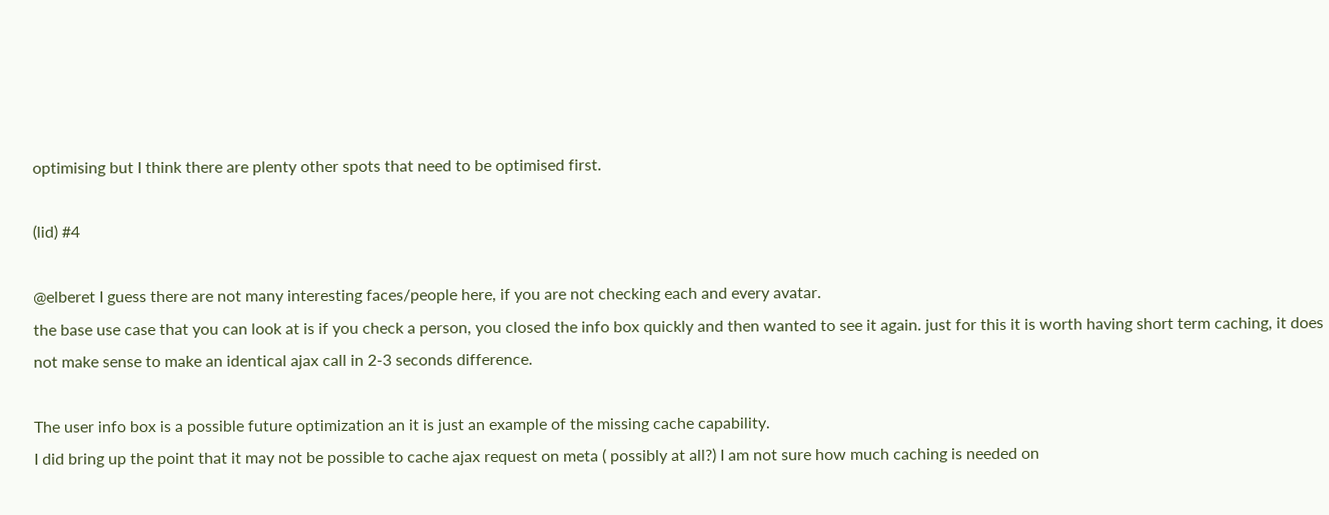optimising but I think there are plenty other spots that need to be optimised first.

(lid) #4

@elberet I guess there are not many interesting faces/people here, if you are not checking each and every avatar.
the base use case that you can look at is if you check a person, you closed the info box quickly and then wanted to see it again. just for this it is worth having short term caching, it does not make sense to make an identical ajax call in 2-3 seconds difference.

The user info box is a possible future optimization an it is just an example of the missing cache capability.
I did bring up the point that it may not be possible to cache ajax request on meta ( possibly at all?) I am not sure how much caching is needed on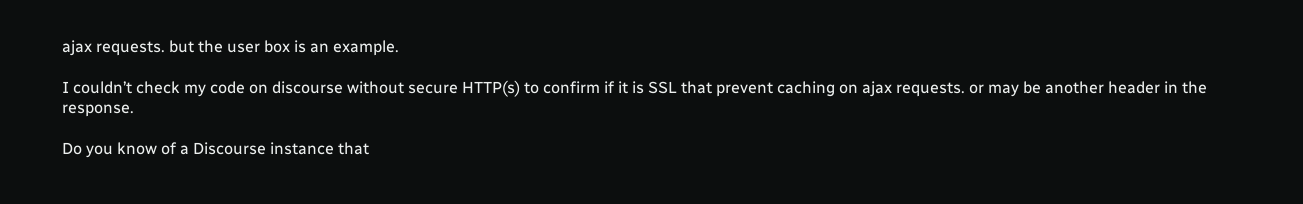ajax requests. but the user box is an example.

I couldn’t check my code on discourse without secure HTTP(s) to confirm if it is SSL that prevent caching on ajax requests. or may be another header in the response.

Do you know of a Discourse instance that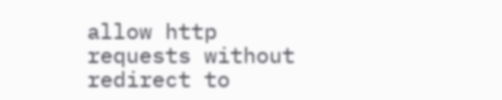allow http requests without redirect to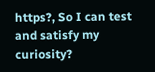https?, So I can test and satisfy my curiosity?